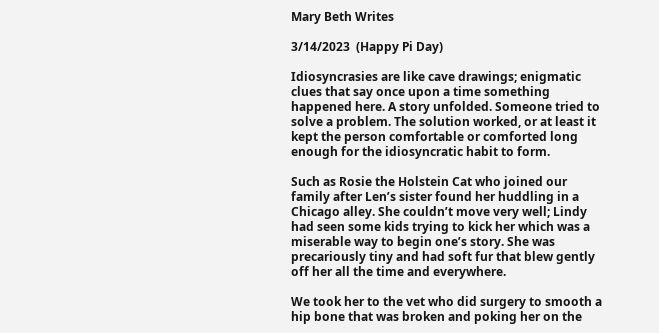Mary Beth Writes

3/14/2023  (Happy Pi Day)

Idiosyncrasies are like cave drawings; enigmatic clues that say once upon a time something happened here. A story unfolded. Someone tried to solve a problem. The solution worked, or at least it kept the person comfortable or comforted long enough for the idiosyncratic habit to form.

Such as Rosie the Holstein Cat who joined our family after Len’s sister found her huddling in a Chicago alley. She couldn’t move very well; Lindy had seen some kids trying to kick her which was a miserable way to begin one’s story. She was precariously tiny and had soft fur that blew gently off her all the time and everywhere.

We took her to the vet who did surgery to smooth a hip bone that was broken and poking her on the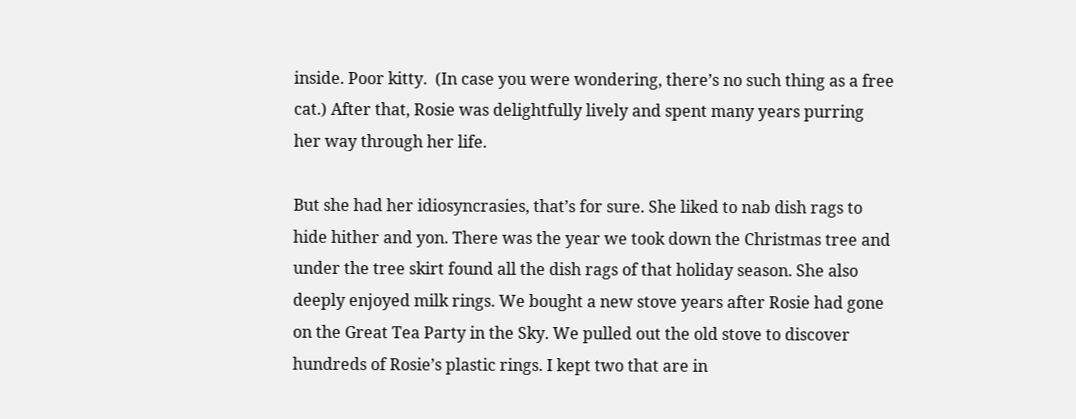inside. Poor kitty.  (In case you were wondering, there’s no such thing as a free cat.) After that, Rosie was delightfully lively and spent many years purring her way through her life.

But she had her idiosyncrasies, that’s for sure. She liked to nab dish rags to hide hither and yon. There was the year we took down the Christmas tree and under the tree skirt found all the dish rags of that holiday season. She also deeply enjoyed milk rings. We bought a new stove years after Rosie had gone on the Great Tea Party in the Sky. We pulled out the old stove to discover hundreds of Rosie’s plastic rings. I kept two that are in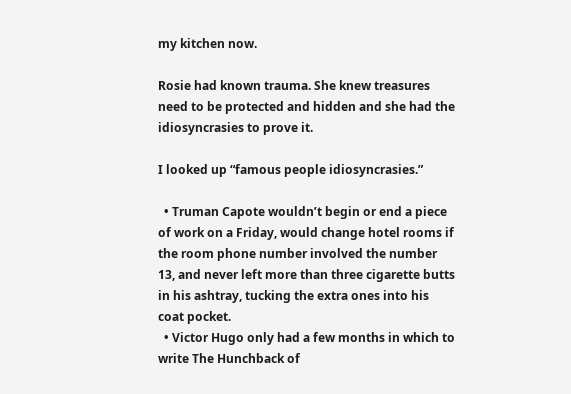my kitchen now.

Rosie had known trauma. She knew treasures need to be protected and hidden and she had the idiosyncrasies to prove it.

I looked up “famous people idiosyncrasies.”

  • Truman Capote wouldn’t begin or end a piece of work on a Friday, would change hotel rooms if the room phone number involved the number 13, and never left more than three cigarette butts in his ashtray, tucking the extra ones into his coat pocket.
  • Victor Hugo only had a few months in which to write The Hunchback of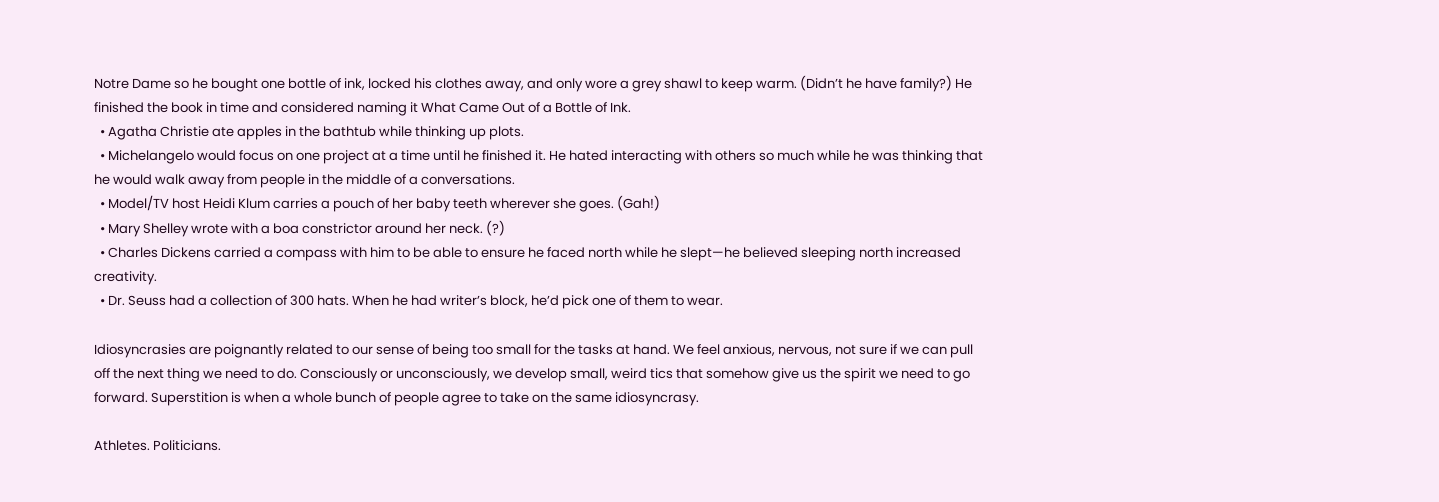Notre Dame so he bought one bottle of ink, locked his clothes away, and only wore a grey shawl to keep warm. (Didn’t he have family?) He finished the book in time and considered naming it What Came Out of a Bottle of Ink.
  • Agatha Christie ate apples in the bathtub while thinking up plots.
  • Michelangelo would focus on one project at a time until he finished it. He hated interacting with others so much while he was thinking that he would walk away from people in the middle of a conversations.
  • Model/TV host Heidi Klum carries a pouch of her baby teeth wherever she goes. (Gah!)
  • Mary Shelley wrote with a boa constrictor around her neck. (?)
  • Charles Dickens carried a compass with him to be able to ensure he faced north while he slept—he believed sleeping north increased creativity.
  • Dr. Seuss had a collection of 300 hats. When he had writer’s block, he’d pick one of them to wear.

Idiosyncrasies are poignantly related to our sense of being too small for the tasks at hand. We feel anxious, nervous, not sure if we can pull off the next thing we need to do. Consciously or unconsciously, we develop small, weird tics that somehow give us the spirit we need to go forward. Superstition is when a whole bunch of people agree to take on the same idiosyncrasy.

Athletes. Politicians.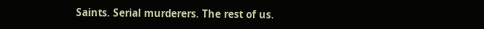Saints. Serial murderers. The rest of us.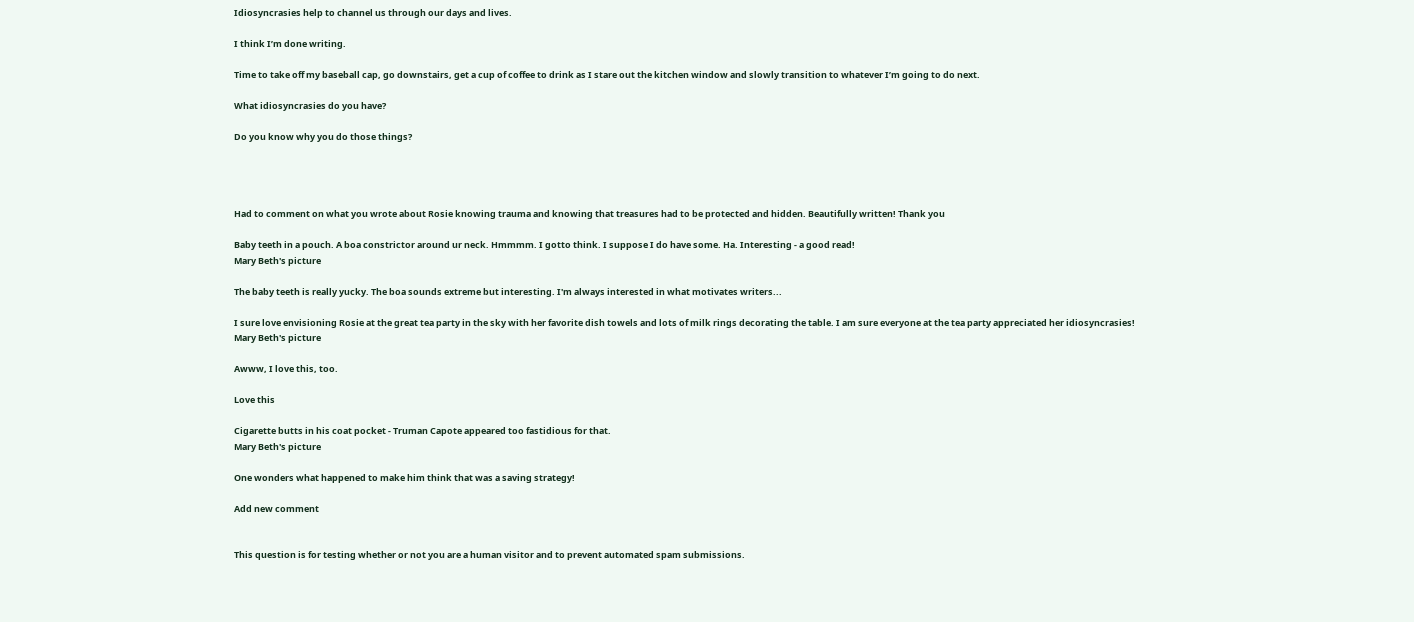Idiosyncrasies help to channel us through our days and lives.

I think I’m done writing.

Time to take off my baseball cap, go downstairs, get a cup of coffee to drink as I stare out the kitchen window and slowly transition to whatever I’m going to do next.

What idiosyncrasies do you have?

Do you know why you do those things?




Had to comment on what you wrote about Rosie knowing trauma and knowing that treasures had to be protected and hidden. Beautifully written! Thank you

Baby teeth in a pouch. A boa constrictor around ur neck. Hmmmm. I gotto think. I suppose I do have some. Ha. Interesting - a good read!
Mary Beth's picture

The baby teeth is really yucky. The boa sounds extreme but interesting. I'm always interested in what motivates writers...

I sure love envisioning Rosie at the great tea party in the sky with her favorite dish towels and lots of milk rings decorating the table. I am sure everyone at the tea party appreciated her idiosyncrasies!
Mary Beth's picture

Awww, I love this, too.

Love this

Cigarette butts in his coat pocket - Truman Capote appeared too fastidious for that.
Mary Beth's picture

One wonders what happened to make him think that was a saving strategy!

Add new comment


This question is for testing whether or not you are a human visitor and to prevent automated spam submissions.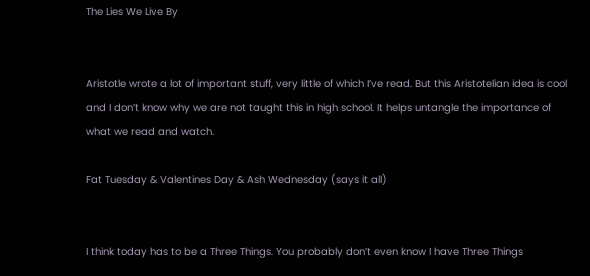The Lies We Live By


Aristotle wrote a lot of important stuff, very little of which I’ve read. But this Aristotelian idea is cool and I don’t know why we are not taught this in high school. It helps untangle the importance of what we read and watch.

Fat Tuesday & Valentines Day & Ash Wednesday (says it all)


I think today has to be a Three Things. You probably don’t even know I have Three Things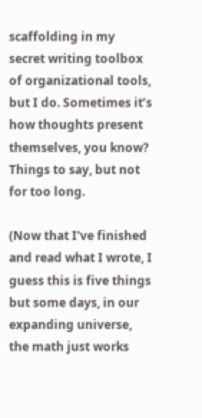scaffolding in my secret writing toolbox of organizational tools, but I do. Sometimes it’s how thoughts present themselves, you know? Things to say, but not for too long.

(Now that I've finished and read what I wrote, I guess this is five things but some days, in our expanding universe, the math just works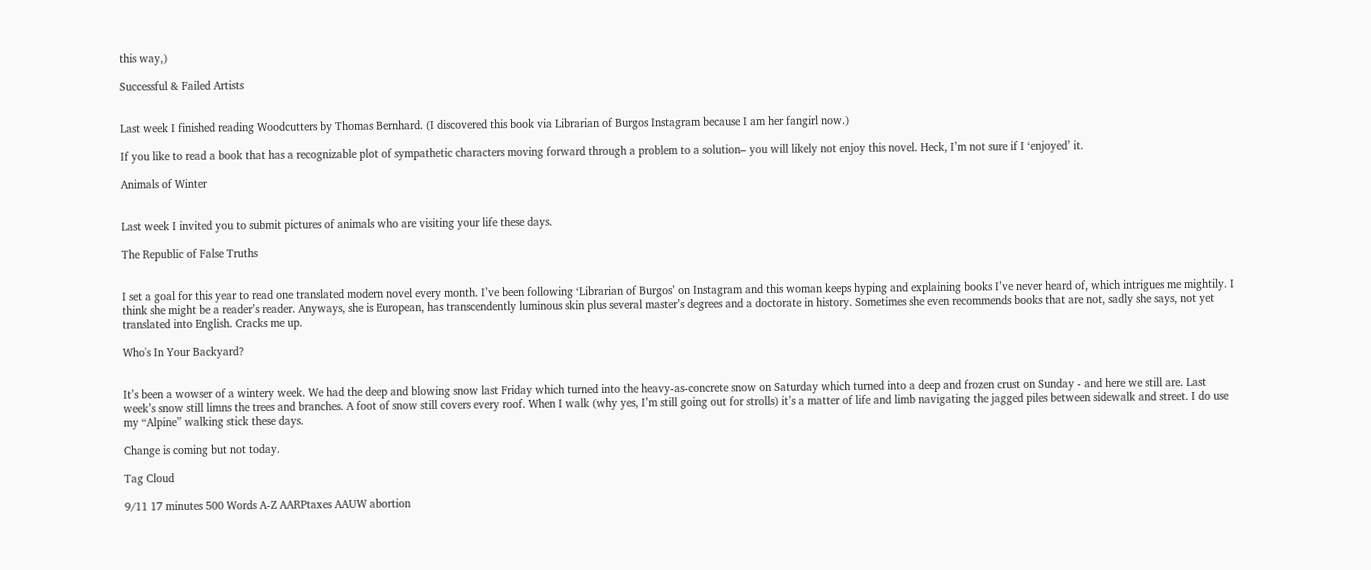this way,)

Successful & Failed Artists


Last week I finished reading Woodcutters by Thomas Bernhard. (I discovered this book via Librarian of Burgos Instagram because I am her fangirl now.)

If you like to read a book that has a recognizable plot of sympathetic characters moving forward through a problem to a solution– you will likely not enjoy this novel. Heck, I’m not sure if I ‘enjoyed’ it.

Animals of Winter


Last week I invited you to submit pictures of animals who are visiting your life these days.

The Republic of False Truths


I set a goal for this year to read one translated modern novel every month. I’ve been following ‘Librarian of Burgos’ on Instagram and this woman keeps hyping and explaining books I’ve never heard of, which intrigues me mightily. I think she might be a reader’s reader. Anyways, she is European, has transcendently luminous skin plus several master’s degrees and a doctorate in history. Sometimes she even recommends books that are not, sadly she says, not yet translated into English. Cracks me up.

Who's In Your Backyard?


It’s been a wowser of a wintery week. We had the deep and blowing snow last Friday which turned into the heavy-as-concrete snow on Saturday which turned into a deep and frozen crust on Sunday - and here we still are. Last week’s snow still limns the trees and branches. A foot of snow still covers every roof. When I walk (why yes, I’m still going out for strolls) it’s a matter of life and limb navigating the jagged piles between sidewalk and street. I do use my “Alpine” walking stick these days.

Change is coming but not today.

Tag Cloud

9/11 17 minutes 500 Words A-Z AARPtaxes AAUW abortion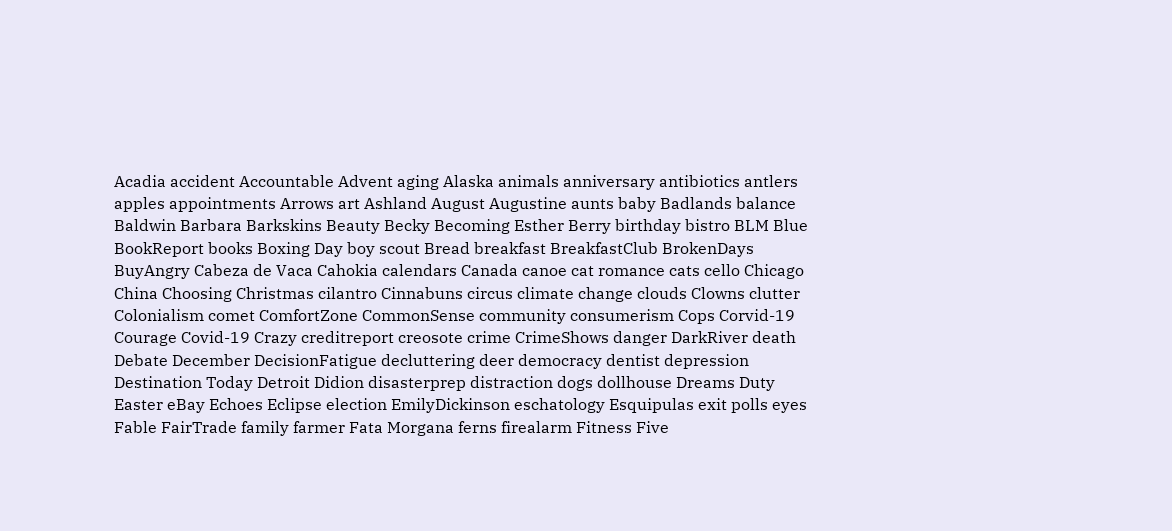Acadia accident Accountable Advent aging Alaska animals anniversary antibiotics antlers apples appointments Arrows art Ashland August Augustine aunts baby Badlands balance Baldwin Barbara Barkskins Beauty Becky Becoming Esther Berry birthday bistro BLM Blue BookReport books Boxing Day boy scout Bread breakfast BreakfastClub BrokenDays BuyAngry Cabeza de Vaca Cahokia calendars Canada canoe cat romance cats cello Chicago China Choosing Christmas cilantro Cinnabuns circus climate change clouds Clowns clutter Colonialism comet ComfortZone CommonSense community consumerism Cops Corvid-19 Courage Covid-19 Crazy creditreport creosote crime CrimeShows danger DarkRiver death Debate December DecisionFatigue decluttering deer democracy dentist depression Destination Today Detroit Didion disasterprep distraction dogs dollhouse Dreams Duty Easter eBay Echoes Eclipse election EmilyDickinson eschatology Esquipulas exit polls eyes Fable FairTrade family farmer Fata Morgana ferns firealarm Fitness Five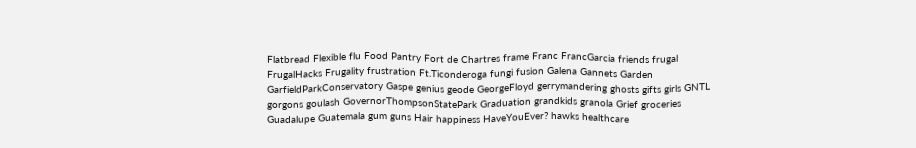Flatbread Flexible flu Food Pantry Fort de Chartres frame Franc FrancGarcia friends frugal FrugalHacks Frugality frustration Ft.Ticonderoga fungi fusion Galena Gannets Garden GarfieldParkConservatory Gaspe genius geode GeorgeFloyd gerrymandering ghosts gifts girls GNTL gorgons goulash GovernorThompsonStatePark Graduation grandkids granola Grief groceries Guadalupe Guatemala gum guns Hair happiness HaveYouEver? hawks healthcare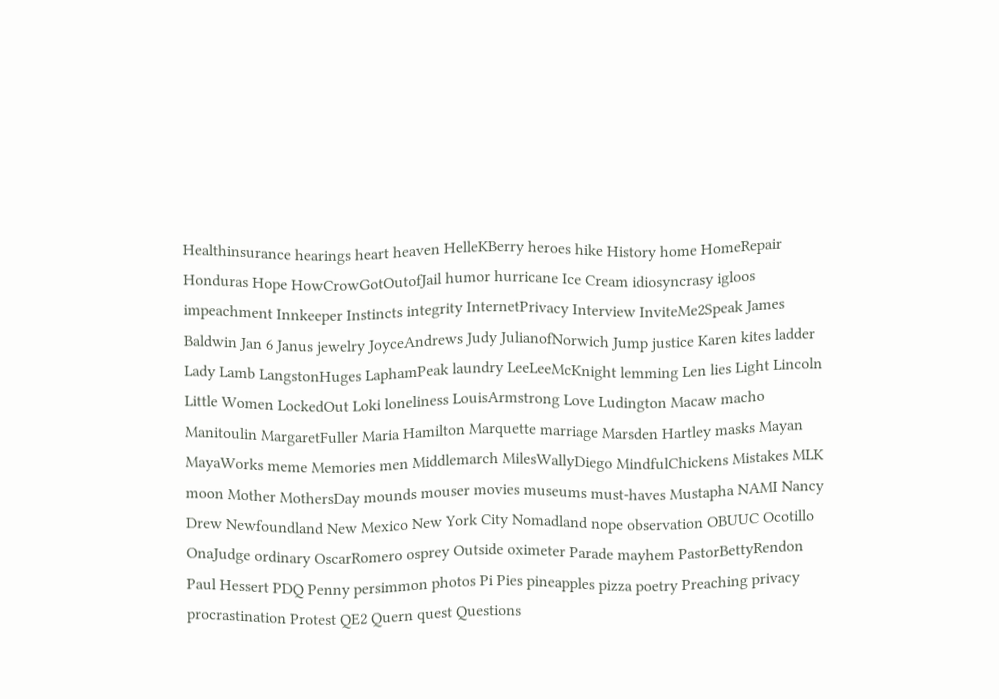Healthinsurance hearings heart heaven HelleKBerry heroes hike History home HomeRepair Honduras Hope HowCrowGotOutofJail humor hurricane Ice Cream idiosyncrasy igloos impeachment Innkeeper Instincts integrity InternetPrivacy Interview InviteMe2Speak James Baldwin Jan 6 Janus jewelry JoyceAndrews Judy JulianofNorwich Jump justice Karen kites ladder Lady Lamb LangstonHuges LaphamPeak laundry LeeLeeMcKnight lemming Len lies Light Lincoln Little Women LockedOut Loki loneliness LouisArmstrong Love Ludington Macaw macho Manitoulin MargaretFuller Maria Hamilton Marquette marriage Marsden Hartley masks Mayan MayaWorks meme Memories men Middlemarch MilesWallyDiego MindfulChickens Mistakes MLK moon Mother MothersDay mounds mouser movies museums must-haves Mustapha NAMI Nancy Drew Newfoundland New Mexico New York City Nomadland nope observation OBUUC Ocotillo OnaJudge ordinary OscarRomero osprey Outside oximeter Parade mayhem PastorBettyRendon Paul Hessert PDQ Penny persimmon photos Pi Pies pineapples pizza poetry Preaching privacy procrastination Protest QE2 Quern quest Questions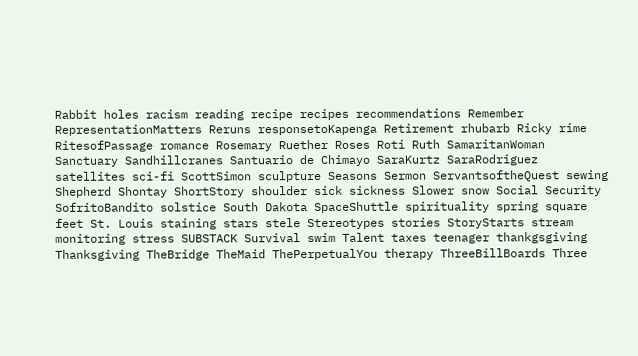Rabbit holes racism reading recipe recipes recommendations Remember RepresentationMatters Reruns responsetoKapenga Retirement rhubarb Ricky rime RitesofPassage romance Rosemary Ruether Roses Roti Ruth SamaritanWoman Sanctuary Sandhillcranes Santuario de Chimayo SaraKurtz SaraRodriguez satellites sci-fi ScottSimon sculpture Seasons Sermon ServantsoftheQuest sewing Shepherd Shontay ShortStory shoulder sick sickness Slower snow Social Security SofritoBandito solstice South Dakota SpaceShuttle spirituality spring square feet St. Louis staining stars stele Stereotypes stories StoryStarts stream monitoring stress SUBSTACK Survival swim Talent taxes teenager thankgsgiving Thanksgiving TheBridge TheMaid ThePerpetualYou therapy ThreeBillBoards Three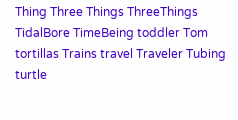Thing Three Things ThreeThings TidalBore TimeBeing toddler Tom tortillas Trains travel Traveler Tubing turtle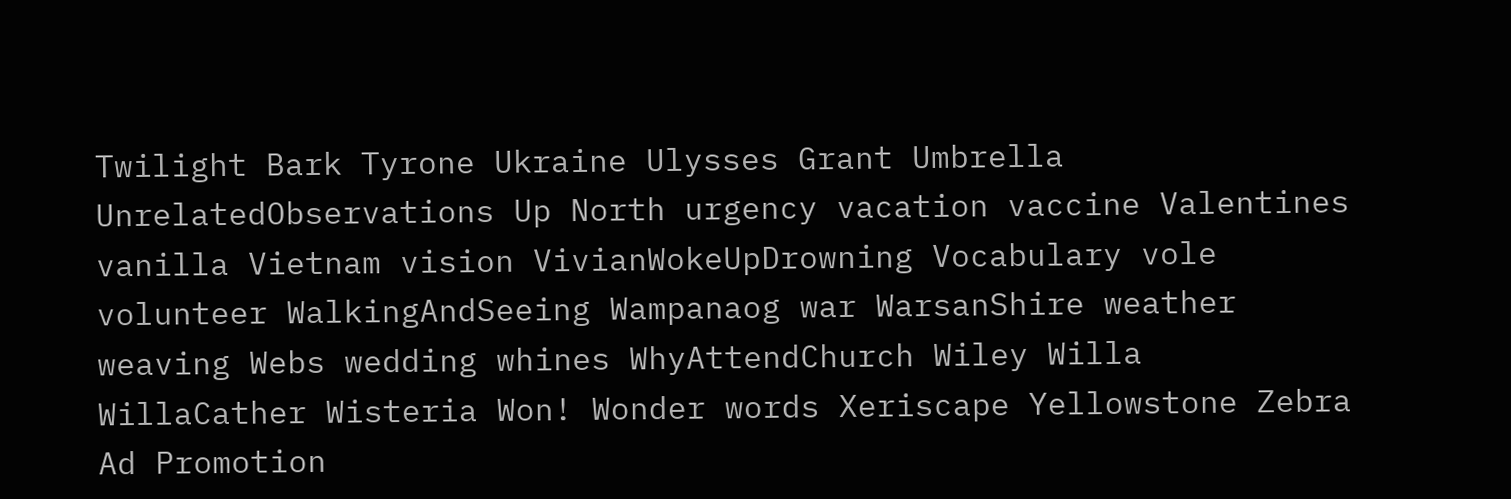Twilight Bark Tyrone Ukraine Ulysses Grant Umbrella UnrelatedObservations Up North urgency vacation vaccine Valentines vanilla Vietnam vision VivianWokeUpDrowning Vocabulary vole volunteer WalkingAndSeeing Wampanaog war WarsanShire weather weaving Webs wedding whines WhyAttendChurch Wiley Willa WillaCather Wisteria Won! Wonder words Xeriscape Yellowstone Zebra
Ad Promotion